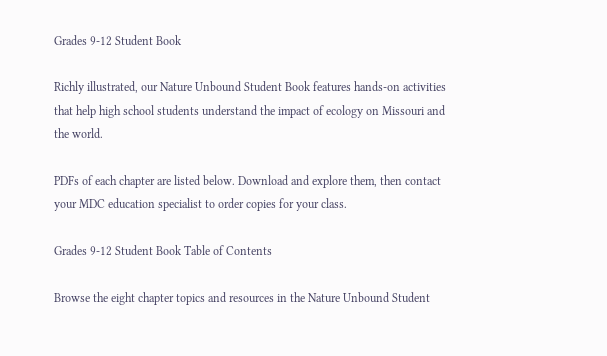Grades 9-12 Student Book

Richly illustrated, our Nature Unbound Student Book features hands-on activities that help high school students understand the impact of ecology on Missouri and the world.

PDFs of each chapter are listed below. Download and explore them, then contact your MDC education specialist to order copies for your class.

Grades 9-12 Student Book Table of Contents

Browse the eight chapter topics and resources in the Nature Unbound Student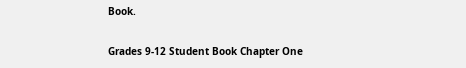Book.

Grades 9-12 Student Book Chapter One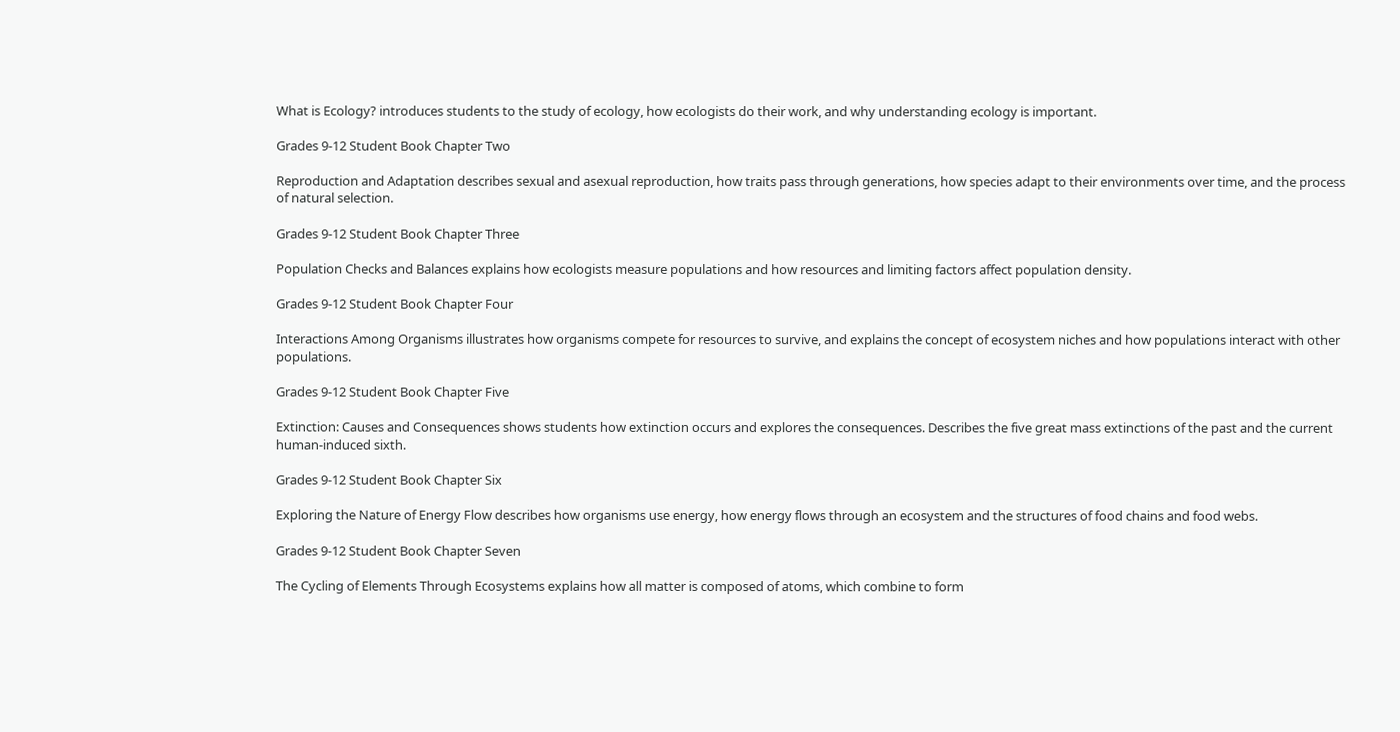What is Ecology? introduces students to the study of ecology, how ecologists do their work, and why understanding ecology is important.

Grades 9-12 Student Book Chapter Two

Reproduction and Adaptation describes sexual and asexual reproduction, how traits pass through generations, how species adapt to their environments over time, and the process of natural selection.

Grades 9-12 Student Book Chapter Three

Population Checks and Balances explains how ecologists measure populations and how resources and limiting factors affect population density.

Grades 9-12 Student Book Chapter Four

Interactions Among Organisms illustrates how organisms compete for resources to survive, and explains the concept of ecosystem niches and how populations interact with other populations.

Grades 9-12 Student Book Chapter Five

Extinction: Causes and Consequences shows students how extinction occurs and explores the consequences. Describes the five great mass extinctions of the past and the current human-induced sixth.

Grades 9-12 Student Book Chapter Six

Exploring the Nature of Energy Flow describes how organisms use energy, how energy flows through an ecosystem and the structures of food chains and food webs.

Grades 9-12 Student Book Chapter Seven

The Cycling of Elements Through Ecosystems explains how all matter is composed of atoms, which combine to form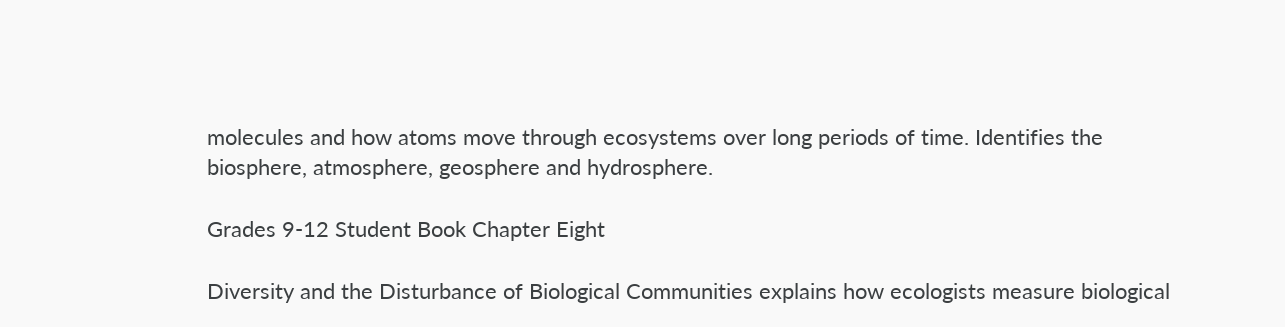molecules and how atoms move through ecosystems over long periods of time. Identifies the biosphere, atmosphere, geosphere and hydrosphere.

Grades 9-12 Student Book Chapter Eight

Diversity and the Disturbance of Biological Communities explains how ecologists measure biological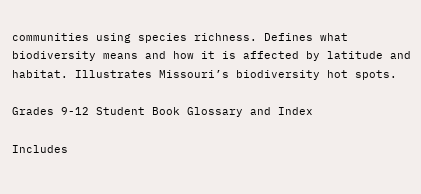communities using species richness. Defines what biodiversity means and how it is affected by latitude and habitat. Illustrates Missouri’s biodiversity hot spots.

Grades 9-12 Student Book Glossary and Index

Includes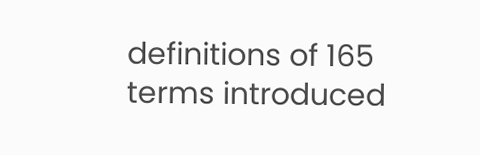definitions of 165 terms introduced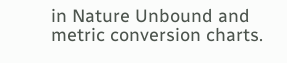in Nature Unbound and metric conversion charts.